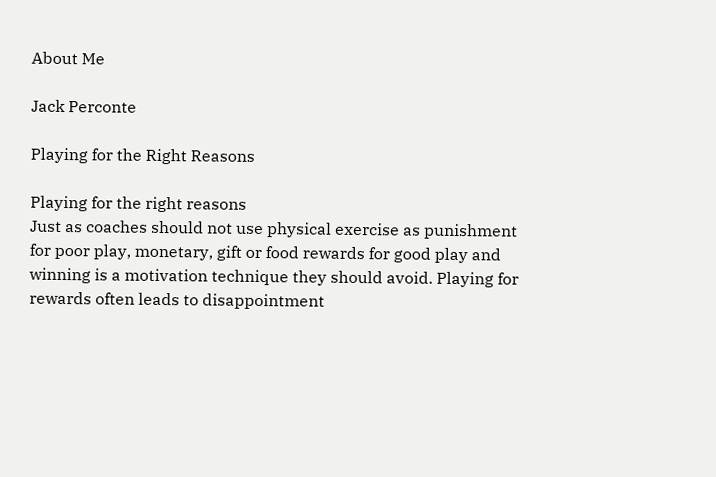About Me

Jack Perconte

Playing for the Right Reasons

Playing for the right reasons
Just as coaches should not use physical exercise as punishment for poor play, monetary, gift or food rewards for good play and winning is a motivation technique they should avoid. Playing for rewards often leads to disappointment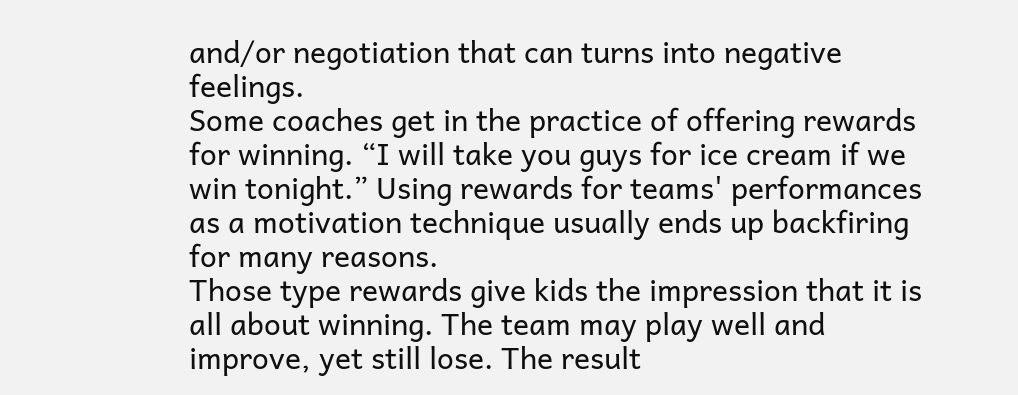and/or negotiation that can turns into negative feelings.
Some coaches get in the practice of offering rewards for winning. “I will take you guys for ice cream if we win tonight.” Using rewards for teams' performances as a motivation technique usually ends up backfiring for many reasons.
Those type rewards give kids the impression that it is all about winning. The team may play well and improve, yet still lose. The result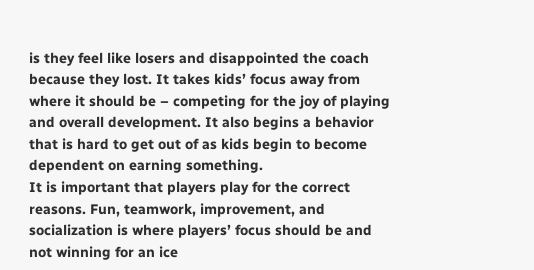is they feel like losers and disappointed the coach because they lost. It takes kids’ focus away from where it should be – competing for the joy of playing and overall development. It also begins a behavior that is hard to get out of as kids begin to become dependent on earning something.
It is important that players play for the correct reasons. Fun, teamwork, improvement, and socialization is where players’ focus should be and not winning for an ice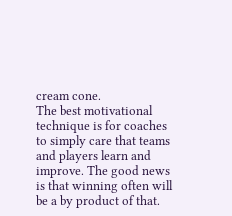cream cone.
The best motivational technique is for coaches to simply care that teams and players learn and improve. The good news is that winning often will be a by product of that.